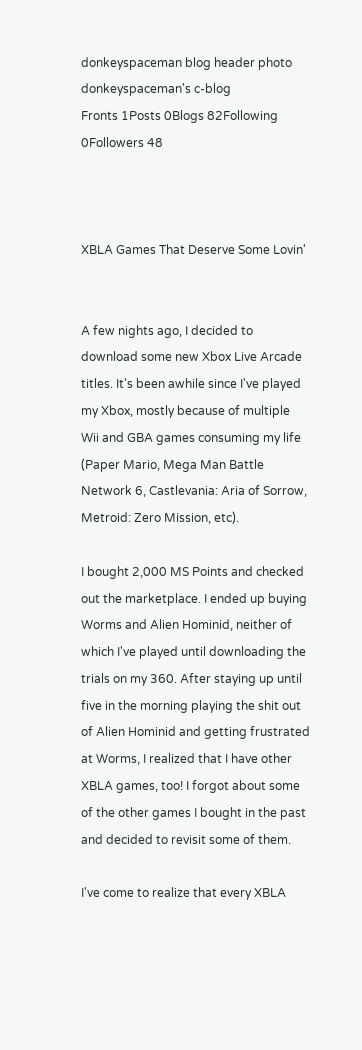donkeyspaceman blog header photo
donkeyspaceman's c-blog
Fronts 1Posts 0Blogs 82Following 0Followers 48



XBLA Games That Deserve Some Lovin'


A few nights ago, I decided to download some new Xbox Live Arcade titles. It's been awhile since I've played my Xbox, mostly because of multiple Wii and GBA games consuming my life (Paper Mario, Mega Man Battle Network 6, Castlevania: Aria of Sorrow, Metroid: Zero Mission, etc).

I bought 2,000 MS Points and checked out the marketplace. I ended up buying Worms and Alien Hominid, neither of which I've played until downloading the trials on my 360. After staying up until five in the morning playing the shit out of Alien Hominid and getting frustrated at Worms, I realized that I have other XBLA games, too! I forgot about some of the other games I bought in the past and decided to revisit some of them.

I've come to realize that every XBLA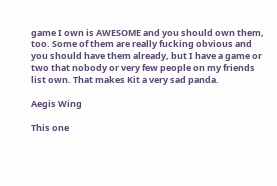game I own is AWESOME and you should own them, too. Some of them are really fucking obvious and you should have them already, but I have a game or two that nobody or very few people on my friends list own. That makes Kit a very sad panda.

Aegis Wing

This one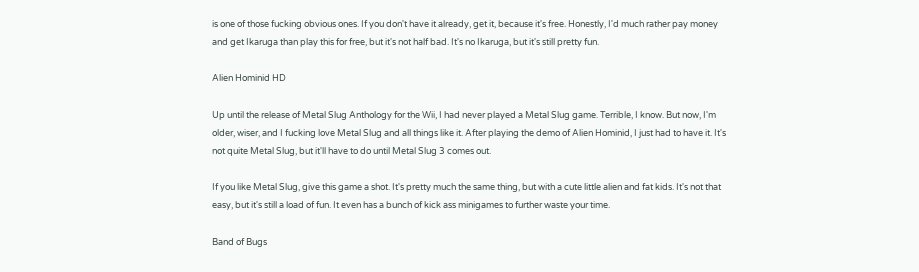is one of those fucking obvious ones. If you don't have it already, get it, because it's free. Honestly, I'd much rather pay money and get Ikaruga than play this for free, but it's not half bad. It's no Ikaruga, but it's still pretty fun.

Alien Hominid HD

Up until the release of Metal Slug Anthology for the Wii, I had never played a Metal Slug game. Terrible, I know. But now, I'm older, wiser, and I fucking love Metal Slug and all things like it. After playing the demo of Alien Hominid, I just had to have it. It's not quite Metal Slug, but it'll have to do until Metal Slug 3 comes out.

If you like Metal Slug, give this game a shot. It's pretty much the same thing, but with a cute little alien and fat kids. It's not that easy, but it's still a load of fun. It even has a bunch of kick ass minigames to further waste your time.

Band of Bugs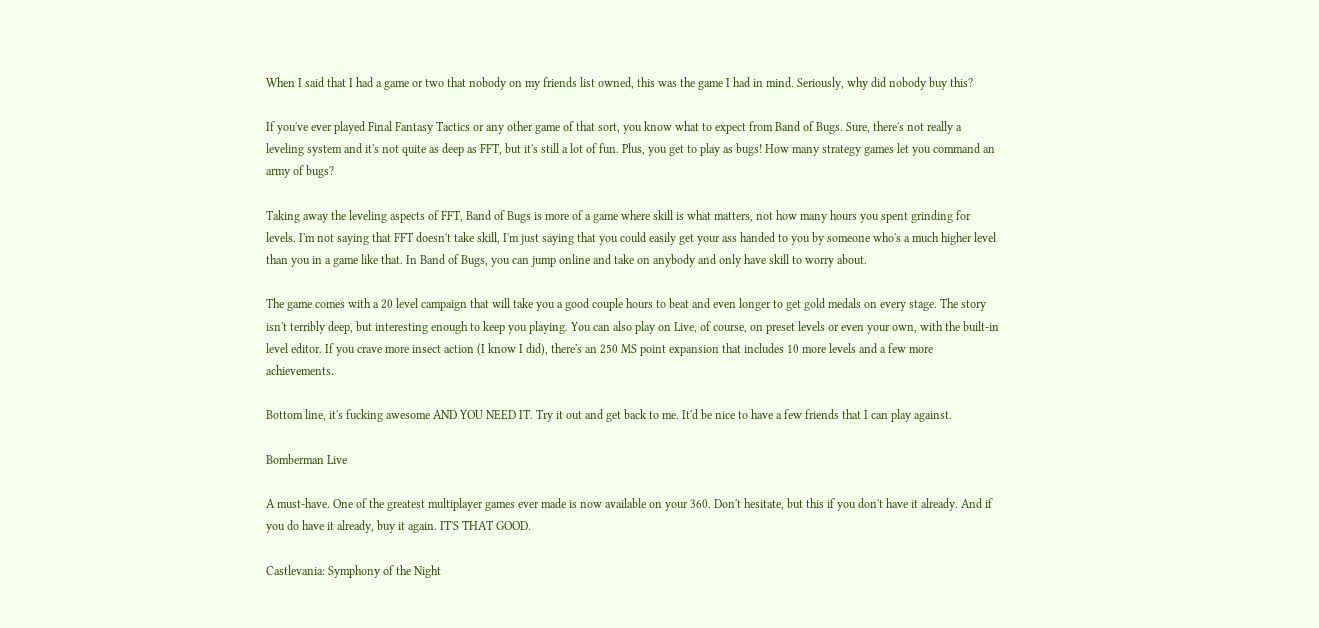When I said that I had a game or two that nobody on my friends list owned, this was the game I had in mind. Seriously, why did nobody buy this?

If you've ever played Final Fantasy Tactics or any other game of that sort, you know what to expect from Band of Bugs. Sure, there's not really a leveling system and it's not quite as deep as FFT, but it's still a lot of fun. Plus, you get to play as bugs! How many strategy games let you command an army of bugs?

Taking away the leveling aspects of FFT, Band of Bugs is more of a game where skill is what matters, not how many hours you spent grinding for levels. I'm not saying that FFT doesn't take skill, I'm just saying that you could easily get your ass handed to you by someone who's a much higher level than you in a game like that. In Band of Bugs, you can jump online and take on anybody and only have skill to worry about.

The game comes with a 20 level campaign that will take you a good couple hours to beat and even longer to get gold medals on every stage. The story isn't terribly deep, but interesting enough to keep you playing. You can also play on Live, of course, on preset levels or even your own, with the built-in level editor. If you crave more insect action (I know I did), there's an 250 MS point expansion that includes 10 more levels and a few more achievements.

Bottom line, it's fucking awesome AND YOU NEED IT. Try it out and get back to me. It'd be nice to have a few friends that I can play against.

Bomberman Live

A must-have. One of the greatest multiplayer games ever made is now available on your 360. Don't hesitate, but this if you don't have it already. And if you do have it already, buy it again. IT'S THAT GOOD.

Castlevania: Symphony of the Night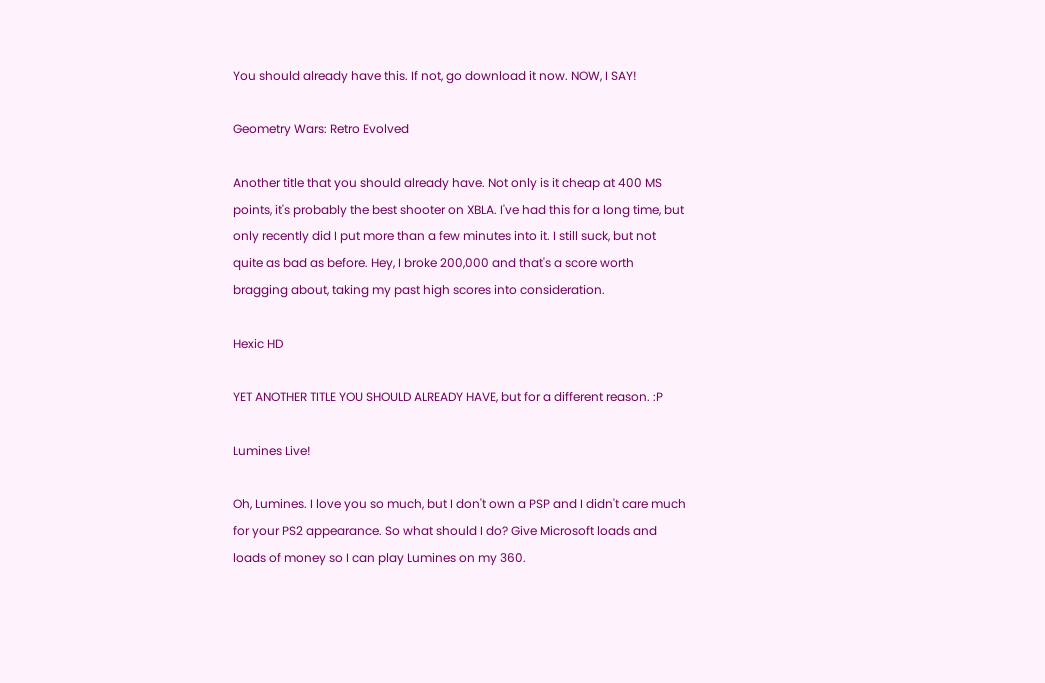You should already have this. If not, go download it now. NOW, I SAY!

Geometry Wars: Retro Evolved

Another title that you should already have. Not only is it cheap at 400 MS points, it's probably the best shooter on XBLA. I've had this for a long time, but only recently did I put more than a few minutes into it. I still suck, but not quite as bad as before. Hey, I broke 200,000 and that's a score worth bragging about, taking my past high scores into consideration.

Hexic HD

YET ANOTHER TITLE YOU SHOULD ALREADY HAVE, but for a different reason. :P

Lumines Live!

Oh, Lumines. I love you so much, but I don't own a PSP and I didn't care much for your PS2 appearance. So what should I do? Give Microsoft loads and loads of money so I can play Lumines on my 360.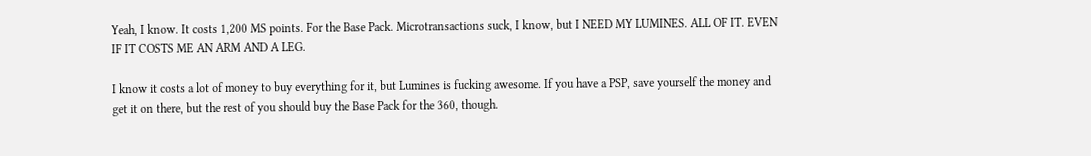Yeah, I know. It costs 1,200 MS points. For the Base Pack. Microtransactions suck, I know, but I NEED MY LUMINES. ALL OF IT. EVEN IF IT COSTS ME AN ARM AND A LEG.

I know it costs a lot of money to buy everything for it, but Lumines is fucking awesome. If you have a PSP, save yourself the money and get it on there, but the rest of you should buy the Base Pack for the 360, though.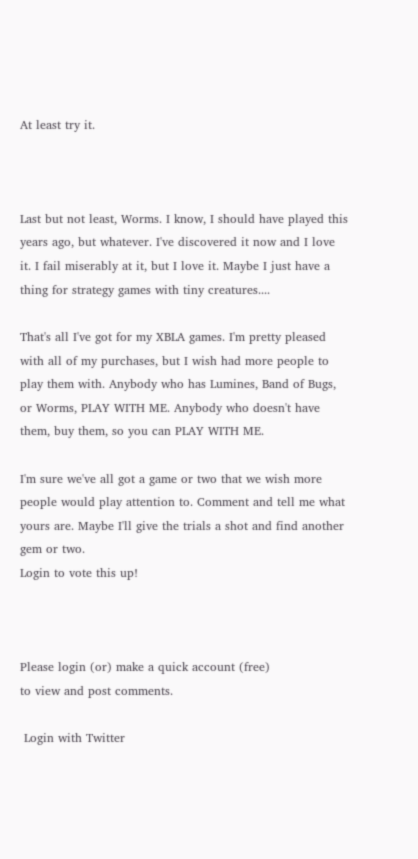At least try it.



Last but not least, Worms. I know, I should have played this years ago, but whatever. I've discovered it now and I love it. I fail miserably at it, but I love it. Maybe I just have a thing for strategy games with tiny creatures....

That's all I've got for my XBLA games. I'm pretty pleased with all of my purchases, but I wish had more people to play them with. Anybody who has Lumines, Band of Bugs, or Worms, PLAY WITH ME. Anybody who doesn't have them, buy them, so you can PLAY WITH ME.

I'm sure we've all got a game or two that we wish more people would play attention to. Comment and tell me what yours are. Maybe I'll give the trials a shot and find another gem or two.
Login to vote this up!



Please login (or) make a quick account (free)
to view and post comments.

 Login with Twitter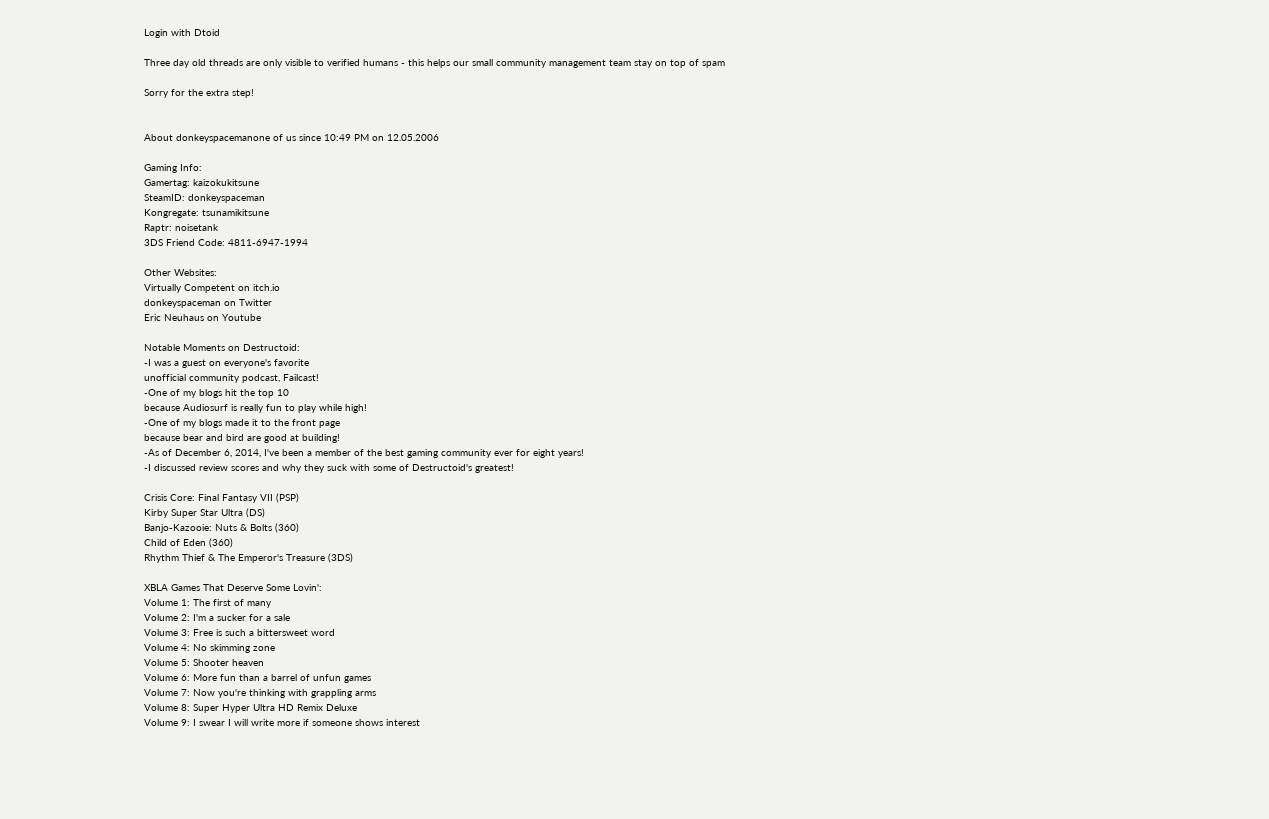Login with Dtoid

Three day old threads are only visible to verified humans - this helps our small community management team stay on top of spam

Sorry for the extra step!


About donkeyspacemanone of us since 10:49 PM on 12.05.2006

Gaming Info:
Gamertag: kaizokukitsune
SteamID: donkeyspaceman
Kongregate: tsunamikitsune
Raptr: noisetank
3DS Friend Code: 4811-6947-1994

Other Websites:
Virtually Competent on itch.io
donkeyspaceman on Twitter
Eric Neuhaus on Youtube

Notable Moments on Destructoid:
-I was a guest on everyone's favorite
unofficial community podcast, Failcast!
-One of my blogs hit the top 10
because Audiosurf is really fun to play while high!
-One of my blogs made it to the front page
because bear and bird are good at building!
-As of December 6, 2014, I've been a member of the best gaming community ever for eight years!
-I discussed review scores and why they suck with some of Destructoid's greatest!

Crisis Core: Final Fantasy VII (PSP)
Kirby Super Star Ultra (DS)
Banjo-Kazooie: Nuts & Bolts (360)
Child of Eden (360)
Rhythm Thief & The Emperor's Treasure (3DS)

XBLA Games That Deserve Some Lovin':
Volume 1: The first of many
Volume 2: I'm a sucker for a sale
Volume 3: Free is such a bittersweet word
Volume 4: No skimming zone
Volume 5: Shooter heaven
Volume 6: More fun than a barrel of unfun games
Volume 7: Now you're thinking with grappling arms
Volume 8: Super Hyper Ultra HD Remix Deluxe
Volume 9: I swear I will write more if someone shows interest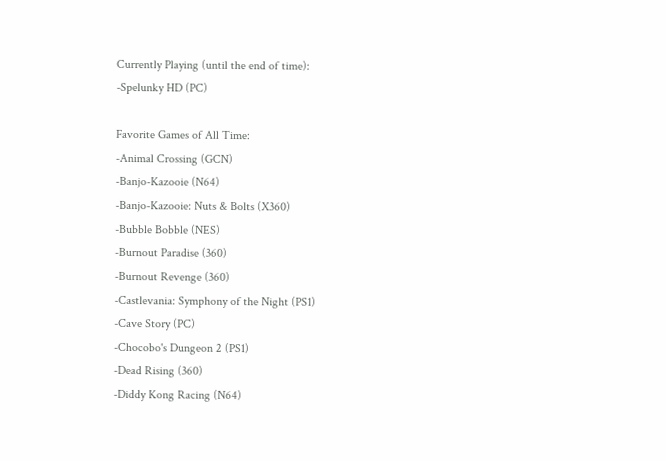Currently Playing (until the end of time):
-Spelunky HD (PC)

Favorite Games of All Time:
-Animal Crossing (GCN)
-Banjo-Kazooie (N64)
-Banjo-Kazooie: Nuts & Bolts (X360)
-Bubble Bobble (NES)
-Burnout Paradise (360)
-Burnout Revenge (360)
-Castlevania: Symphony of the Night (PS1)
-Cave Story (PC)
-Chocobo's Dungeon 2 (PS1)
-Dead Rising (360)
-Diddy Kong Racing (N64)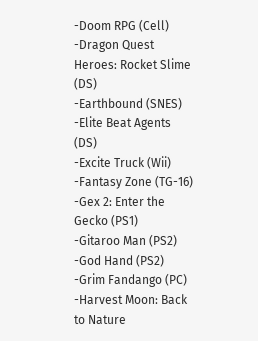-Doom RPG (Cell)
-Dragon Quest Heroes: Rocket Slime (DS)
-Earthbound (SNES)
-Elite Beat Agents (DS)
-Excite Truck (Wii)
-Fantasy Zone (TG-16)
-Gex 2: Enter the Gecko (PS1)
-Gitaroo Man (PS2)
-God Hand (PS2)
-Grim Fandango (PC)
-Harvest Moon: Back to Nature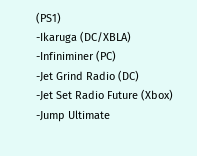(PS1)
-Ikaruga (DC/XBLA)
-Infiniminer (PC)
-Jet Grind Radio (DC)
-Jet Set Radio Future (Xbox)
-Jump Ultimate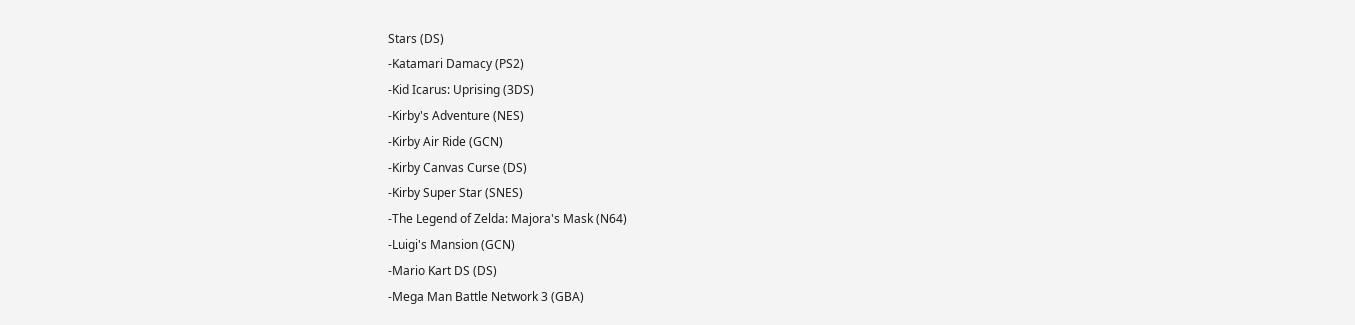Stars (DS)
-Katamari Damacy (PS2)
-Kid Icarus: Uprising (3DS)
-Kirby's Adventure (NES)
-Kirby Air Ride (GCN)
-Kirby Canvas Curse (DS)
-Kirby Super Star (SNES)
-The Legend of Zelda: Majora's Mask (N64)
-Luigi's Mansion (GCN)
-Mario Kart DS (DS)
-Mega Man Battle Network 3 (GBA)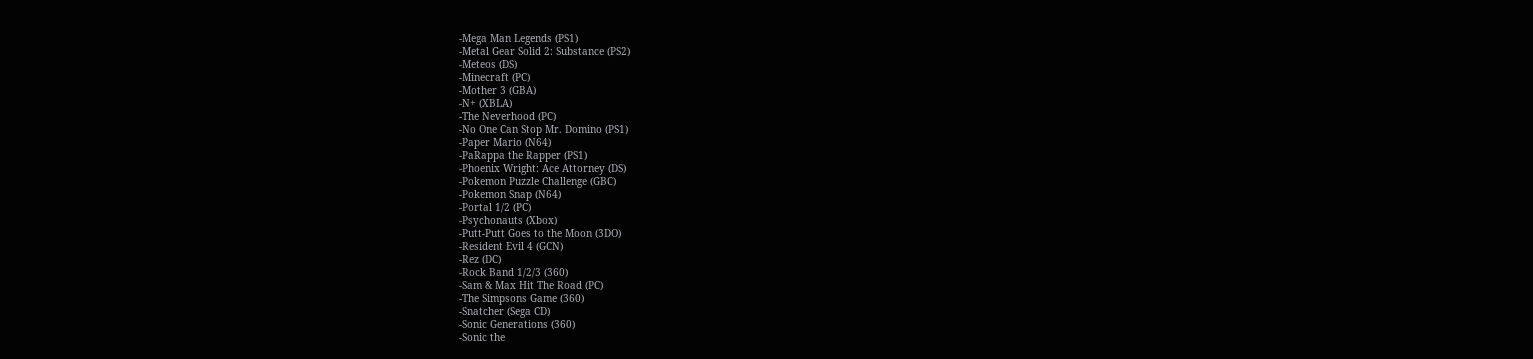-Mega Man Legends (PS1)
-Metal Gear Solid 2: Substance (PS2)
-Meteos (DS)
-Minecraft (PC)
-Mother 3 (GBA)
-N+ (XBLA)
-The Neverhood (PC)
-No One Can Stop Mr. Domino (PS1)
-Paper Mario (N64)
-PaRappa the Rapper (PS1)
-Phoenix Wright: Ace Attorney (DS)
-Pokemon Puzzle Challenge (GBC)
-Pokemon Snap (N64)
-Portal 1/2 (PC)
-Psychonauts (Xbox)
-Putt-Putt Goes to the Moon (3DO)
-Resident Evil 4 (GCN)
-Rez (DC)
-Rock Band 1/2/3 (360)
-Sam & Max Hit The Road (PC)
-The Simpsons Game (360)
-Snatcher (Sega CD)
-Sonic Generations (360)
-Sonic the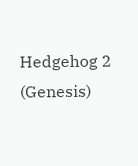Hedgehog 2 (Genesis)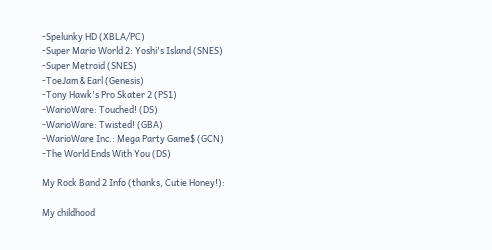-Spelunky HD (XBLA/PC)
-Super Mario World 2: Yoshi's Island (SNES)
-Super Metroid (SNES)
-ToeJam & Earl (Genesis)
-Tony Hawk's Pro Skater 2 (PS1)
-WarioWare: Touched! (DS)
-WarioWare: Twisted! (GBA)
-WarioWare Inc.: Mega Party Game$ (GCN)
-The World Ends With You (DS)

My Rock Band 2 Info (thanks, Cutie Honey!):

My childhood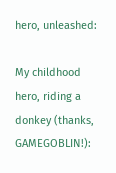hero, unleashed:

My childhood hero, riding a donkey (thanks, GAMEGOBLIN!):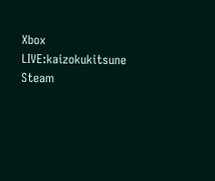Xbox LIVE:kaizokukitsune
Steam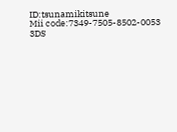ID:tsunamikitsune
Mii code:7349-7505-8502-0053
3DS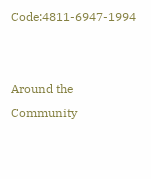Code:4811-6947-1994


Around the Community